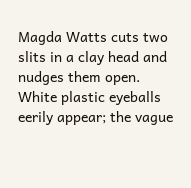Magda Watts cuts two slits in a clay head and nudges them open. White plastic eyeballs eerily appear; the vague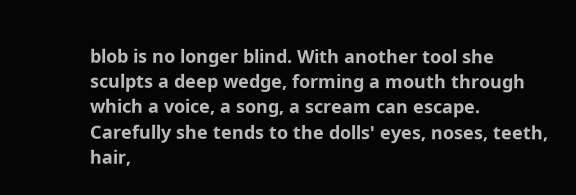blob is no longer blind. With another tool she sculpts a deep wedge, forming a mouth through which a voice, a song, a scream can escape. Carefully she tends to the dolls' eyes, noses, teeth, hair,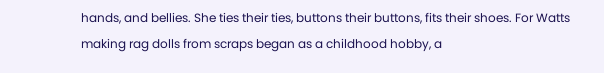hands, and bellies. She ties their ties, buttons their buttons, fits their shoes. For Watts making rag dolls from scraps began as a childhood hobby, a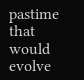pastime that would evolve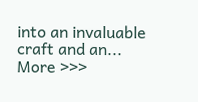into an invaluable craft and an... More >>>